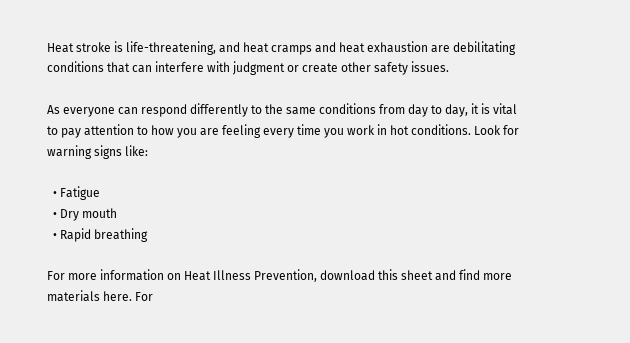Heat stroke is life-threatening, and heat cramps and heat exhaustion are debilitating conditions that can interfere with judgment or create other safety issues.

As everyone can respond differently to the same conditions from day to day, it is vital to pay attention to how you are feeling every time you work in hot conditions. Look for warning signs like:

  • Fatigue
  • Dry mouth
  • Rapid breathing

For more information on Heat Illness Prevention, download this sheet and find more materials here. For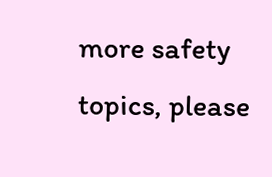more safety topics, please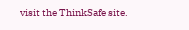visit the ThinkSafe site.